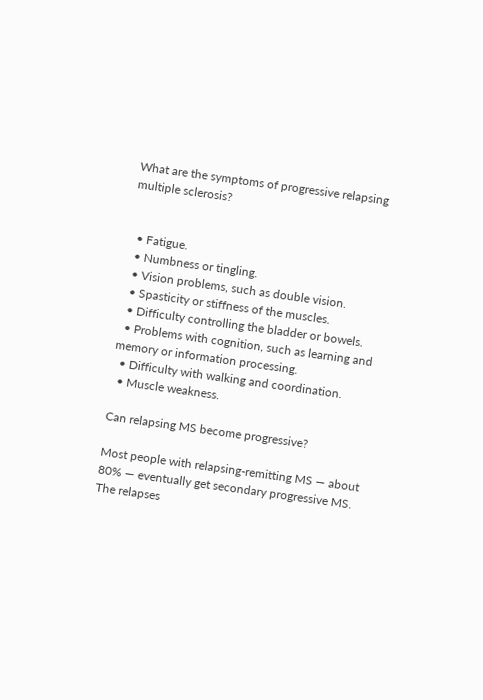What are the symptoms of progressive relapsing multiple sclerosis?


  • Fatigue.
  • Numbness or tingling.
  • Vision problems, such as double vision.
  • Spasticity or stiffness of the muscles.
  • Difficulty controlling the bladder or bowels.
  • Problems with cognition, such as learning and memory or information processing.
  • Difficulty with walking and coordination.
  • Muscle weakness.

Can relapsing MS become progressive?

Most people with relapsing-remitting MS — about 80% — eventually get secondary progressive MS. The relapses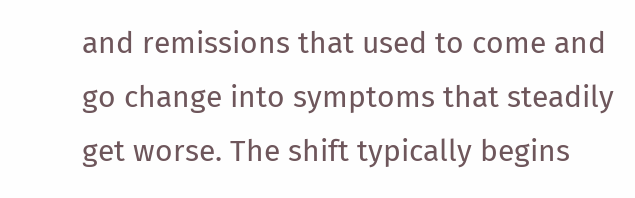and remissions that used to come and go change into symptoms that steadily get worse. The shift typically begins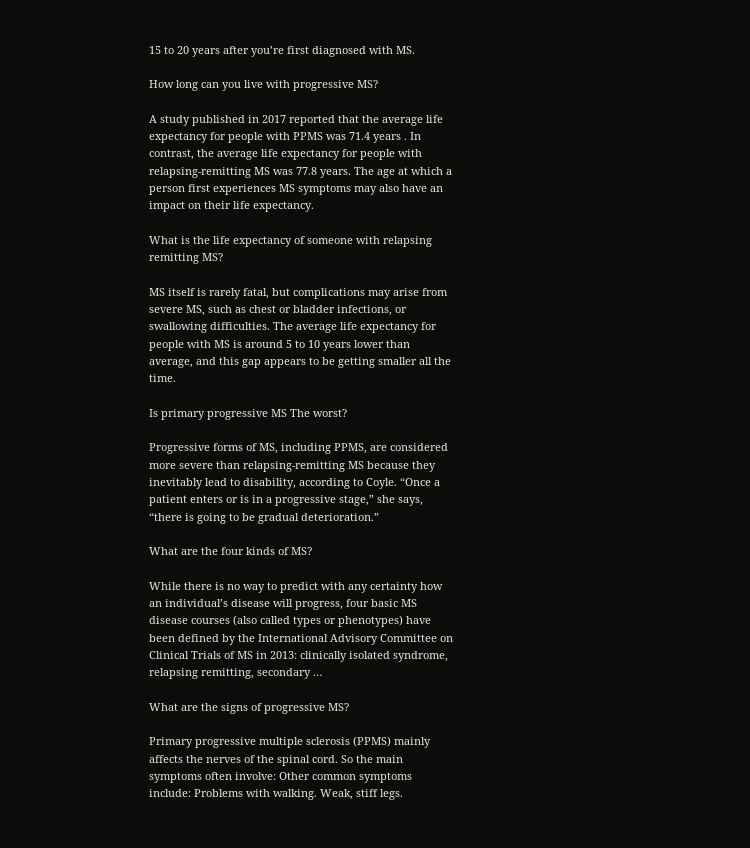15 to 20 years after you’re first diagnosed with MS.

How long can you live with progressive MS?

A study published in 2017 reported that the average life expectancy for people with PPMS was 71.4 years . In contrast, the average life expectancy for people with relapsing-remitting MS was 77.8 years. The age at which a person first experiences MS symptoms may also have an impact on their life expectancy.

What is the life expectancy of someone with relapsing remitting MS?

MS itself is rarely fatal, but complications may arise from severe MS, such as chest or bladder infections, or swallowing difficulties. The average life expectancy for people with MS is around 5 to 10 years lower than average, and this gap appears to be getting smaller all the time.

Is primary progressive MS The worst?

Progressive forms of MS, including PPMS, are considered more severe than relapsing-remitting MS because they inevitably lead to disability, according to Coyle. “Once a patient enters or is in a progressive stage,” she says, “there is going to be gradual deterioration.”

What are the four kinds of MS?

While there is no way to predict with any certainty how an individual’s disease will progress, four basic MS disease courses (also called types or phenotypes) have been defined by the International Advisory Committee on Clinical Trials of MS in 2013: clinically isolated syndrome, relapsing remitting, secondary …

What are the signs of progressive MS?

Primary progressive multiple sclerosis (PPMS) mainly affects the nerves of the spinal cord. So the main symptoms often involve: Other common symptoms include: Problems with walking. Weak, stiff legs.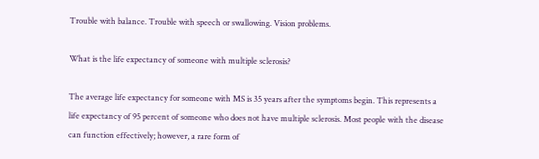Trouble with balance. Trouble with speech or swallowing. Vision problems.

What is the life expectancy of someone with multiple sclerosis?

The average life expectancy for someone with MS is 35 years after the symptoms begin. This represents a life expectancy of 95 percent of someone who does not have multiple sclerosis. Most people with the disease can function effectively; however, a rare form of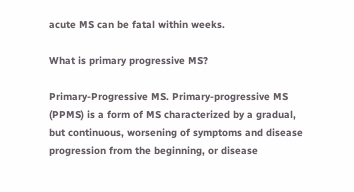acute MS can be fatal within weeks.

What is primary progressive MS?

Primary-Progressive MS. Primary-progressive MS (PPMS) is a form of MS characterized by a gradual, but continuous, worsening of symptoms and disease progression from the beginning, or disease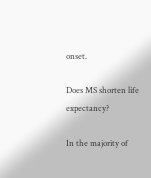onset.

Does MS shorten life expectancy?

In the majority of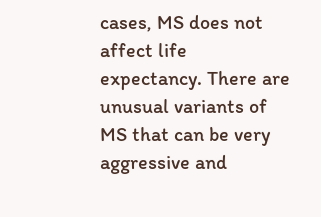cases, MS does not affect life expectancy. There are unusual variants of MS that can be very aggressive and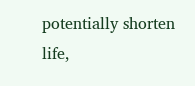potentially shorten life,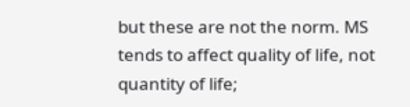but these are not the norm. MS tends to affect quality of life, not quantity of life;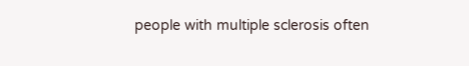people with multiple sclerosis often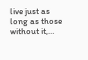live just as long as those without it,…